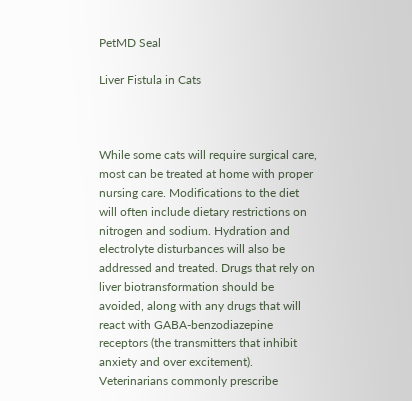PetMD Seal

Liver Fistula in Cats



While some cats will require surgical care, most can be treated at home with proper nursing care. Modifications to the diet will often include dietary restrictions on nitrogen and sodium. Hydration and electrolyte disturbances will also be addressed and treated. Drugs that rely on liver biotransformation should be avoided, along with any drugs that will react with GABA-benzodiazepine receptors (the transmitters that inhibit anxiety and over excitement). Veterinarians commonly prescribe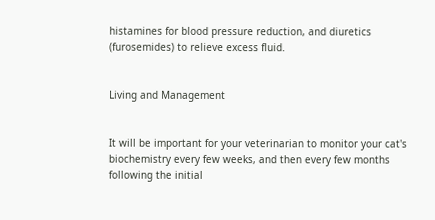histamines for blood pressure reduction, and diuretics (furosemides) to relieve excess fluid.


Living and Management


It will be important for your veterinarian to monitor your cat's biochemistry every few weeks, and then every few months following the initial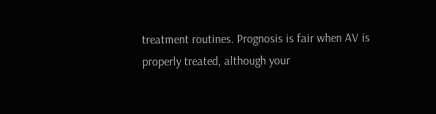treatment routines. Prognosis is fair when AV is properly treated, although your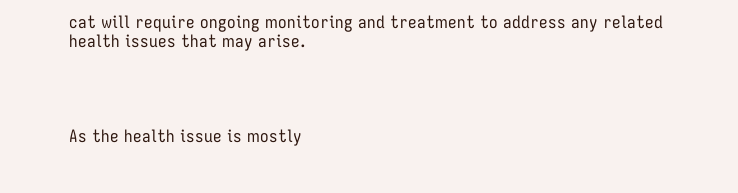cat will require ongoing monitoring and treatment to address any related health issues that may arise.




As the health issue is mostly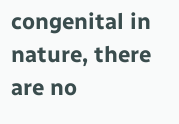congenital in nature, there are no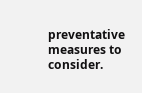preventative measures to consider.